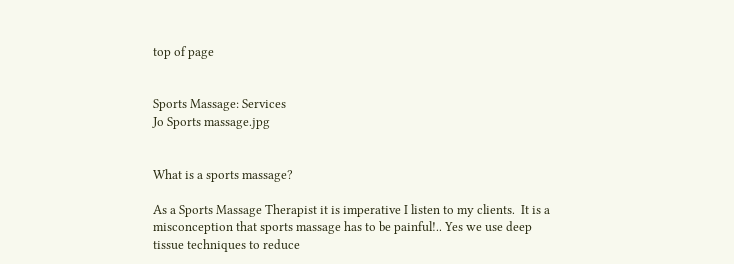top of page


Sports Massage: Services
Jo Sports massage.jpg


What is a sports massage?

As a Sports Massage Therapist it is imperative I listen to my clients.  It is a misconception that sports massage has to be painful!.. Yes we use deep tissue techniques to reduce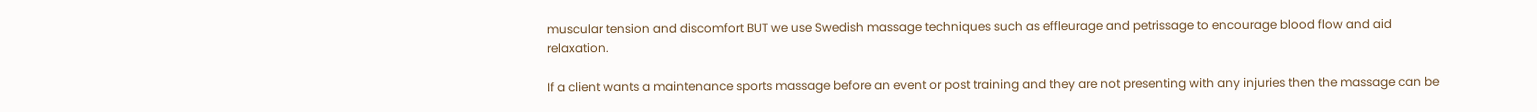muscular tension and discomfort BUT we use Swedish massage techniques such as effleurage and petrissage to encourage blood flow and aid relaxation.

If a client wants a maintenance sports massage before an event or post training and they are not presenting with any injuries then the massage can be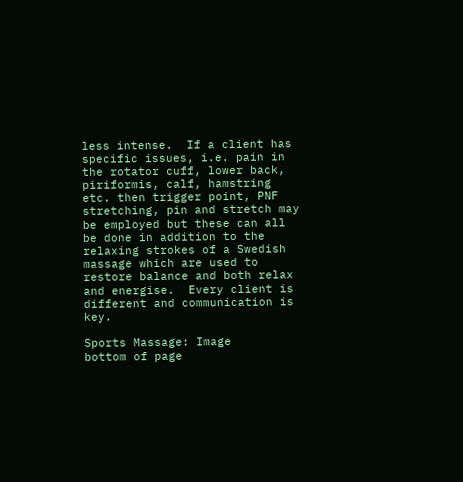less intense.  If a client has specific issues, i.e. pain in the rotator cuff, lower back, piriformis, calf, hamstring etc. then trigger point, PNF stretching, pin and stretch may be employed but these can all be done in addition to the relaxing strokes of a Swedish massage which are used to restore balance and both relax and energise.  Every client is different and communication is key.

Sports Massage: Image
bottom of page